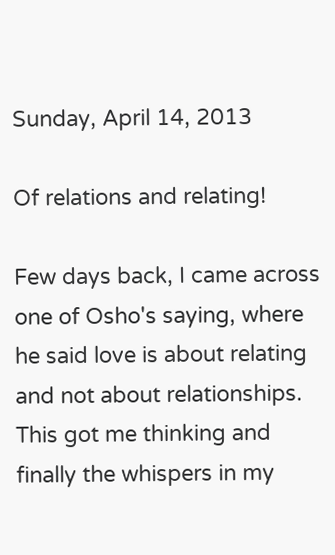Sunday, April 14, 2013

Of relations and relating!

Few days back, I came across one of Osho's saying, where he said love is about relating and not about relationships. This got me thinking and finally the whispers in my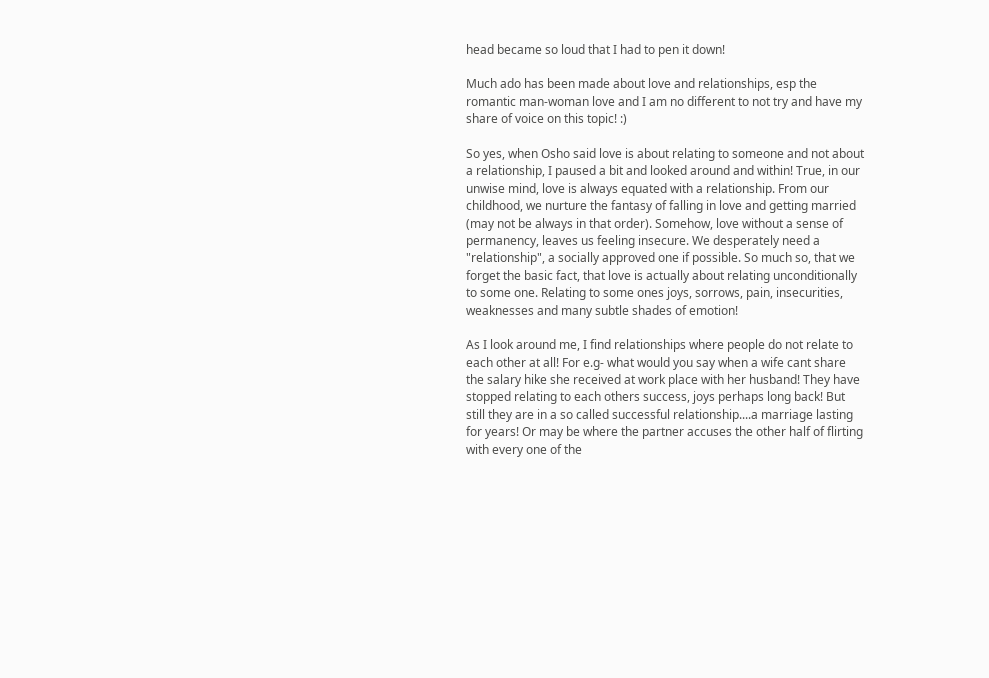head became so loud that I had to pen it down!

Much ado has been made about love and relationships, esp the romantic man-woman love and I am no different to not try and have my share of voice on this topic! :)

So yes, when Osho said love is about relating to someone and not about a relationship, I paused a bit and looked around and within! True, in our unwise mind, love is always equated with a relationship. From our childhood, we nurture the fantasy of falling in love and getting married (may not be always in that order). Somehow, love without a sense of permanency, leaves us feeling insecure. We desperately need a "relationship", a socially approved one if possible. So much so, that we forget the basic fact, that love is actually about relating unconditionally to some one. Relating to some ones joys, sorrows, pain, insecurities, weaknesses and many subtle shades of emotion!

As I look around me, I find relationships where people do not relate to each other at all! For e.g- what would you say when a wife cant share the salary hike she received at work place with her husband! They have stopped relating to each others success, joys perhaps long back! But still they are in a so called successful relationship....a marriage lasting for years! Or may be where the partner accuses the other half of flirting with every one of the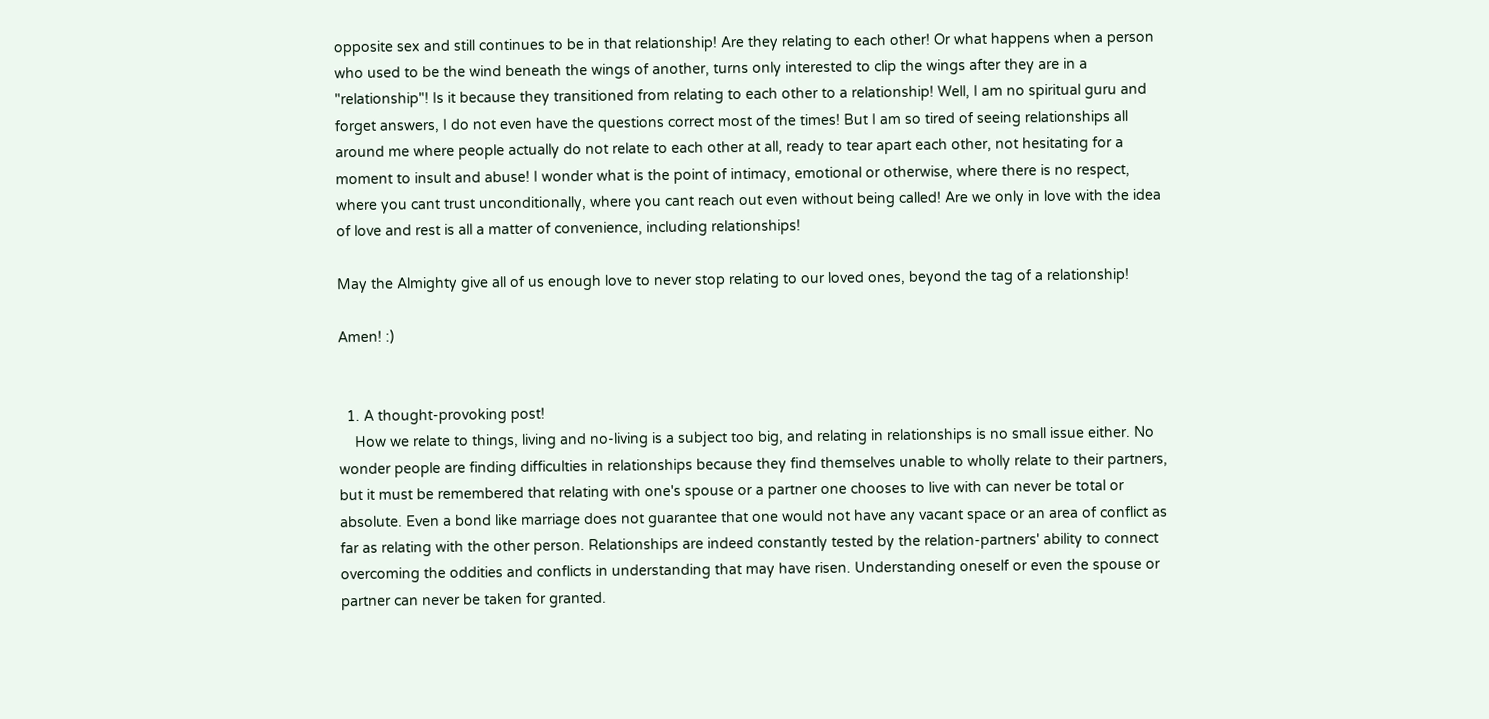opposite sex and still continues to be in that relationship! Are they relating to each other! Or what happens when a person who used to be the wind beneath the wings of another, turns only interested to clip the wings after they are in a "relationship"! Is it because they transitioned from relating to each other to a relationship! Well, I am no spiritual guru and forget answers, I do not even have the questions correct most of the times! But I am so tired of seeing relationships all around me where people actually do not relate to each other at all, ready to tear apart each other, not hesitating for a moment to insult and abuse! I wonder what is the point of intimacy, emotional or otherwise, where there is no respect, where you cant trust unconditionally, where you cant reach out even without being called! Are we only in love with the idea of love and rest is all a matter of convenience, including relationships!

May the Almighty give all of us enough love to never stop relating to our loved ones, beyond the tag of a relationship!

Amen! :)


  1. A thought-provoking post!
    How we relate to things, living and no-living is a subject too big, and relating in relationships is no small issue either. No wonder people are finding difficulties in relationships because they find themselves unable to wholly relate to their partners, but it must be remembered that relating with one's spouse or a partner one chooses to live with can never be total or absolute. Even a bond like marriage does not guarantee that one would not have any vacant space or an area of conflict as far as relating with the other person. Relationships are indeed constantly tested by the relation-partners' ability to connect overcoming the oddities and conflicts in understanding that may have risen. Understanding oneself or even the spouse or partner can never be taken for granted.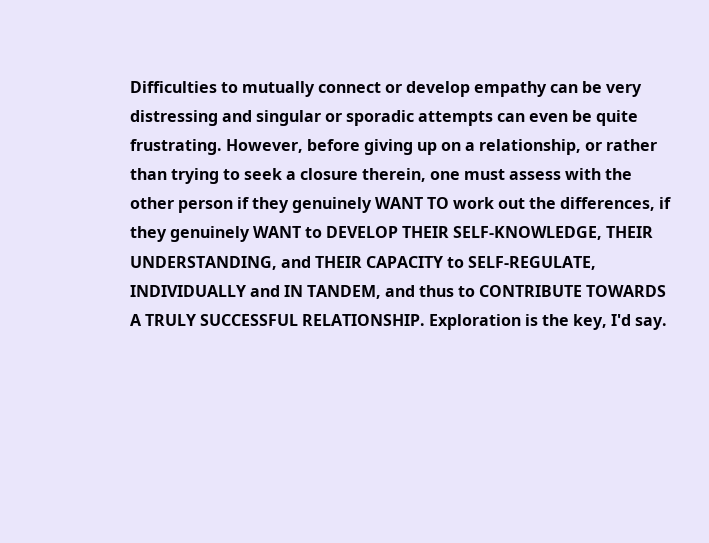Difficulties to mutually connect or develop empathy can be very distressing and singular or sporadic attempts can even be quite frustrating. However, before giving up on a relationship, or rather than trying to seek a closure therein, one must assess with the other person if they genuinely WANT TO work out the differences, if they genuinely WANT to DEVELOP THEIR SELF-KNOWLEDGE, THEIR UNDERSTANDING, and THEIR CAPACITY to SELF-REGULATE, INDIVIDUALLY and IN TANDEM, and thus to CONTRIBUTE TOWARDS A TRULY SUCCESSFUL RELATIONSHIP. Exploration is the key, I'd say.